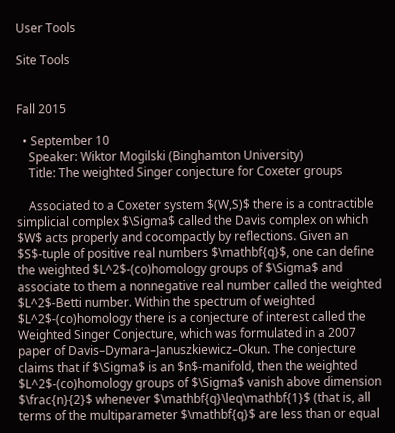User Tools

Site Tools


Fall 2015

  • September 10
    Speaker: Wiktor Mogilski (Binghamton University)
    Title: The weighted Singer conjecture for Coxeter groups

    Associated to a Coxeter system $(W,S)$ there is a contractible simplicial complex $\Sigma$ called the Davis complex on which $W$ acts properly and cocompactly by reflections. Given an $S$-tuple of positive real numbers $\mathbf{q}$, one can define the weighted $L^2$-(co)homology groups of $\Sigma$ and associate to them a nonnegative real number called the weighted $L^2$-Betti number. Within the spectrum of weighted $L^2$-(co)homology there is a conjecture of interest called the Weighted Singer Conjecture, which was formulated in a 2007 paper of Davis–Dymara–Januszkiewicz–Okun. The conjecture claims that if $\Sigma$ is an $n$-manifold, then the weighted $L^2$-(co)homology groups of $\Sigma$ vanish above dimension $\frac{n}{2}$ whenever $\mathbf{q}\leq\mathbf{1}$ (that is, all terms of the multiparameter $\mathbf{q}$ are less than or equal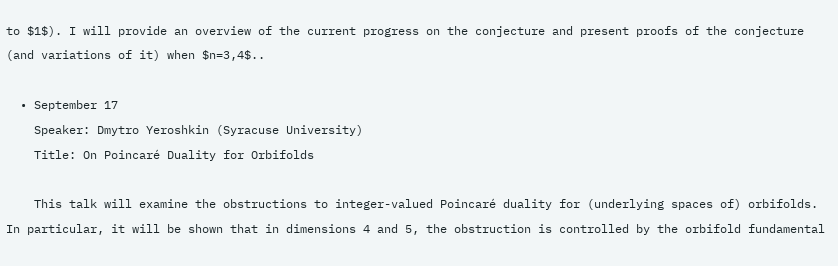to $1$). I will provide an overview of the current progress on the conjecture and present proofs of the conjecture (and variations of it) when $n=3,4$..

  • September 17
    Speaker: Dmytro Yeroshkin (Syracuse University)
    Title: On Poincaré Duality for Orbifolds

    This talk will examine the obstructions to integer-valued Poincaré duality for (underlying spaces of) orbifolds. In particular, it will be shown that in dimensions 4 and 5, the obstruction is controlled by the orbifold fundamental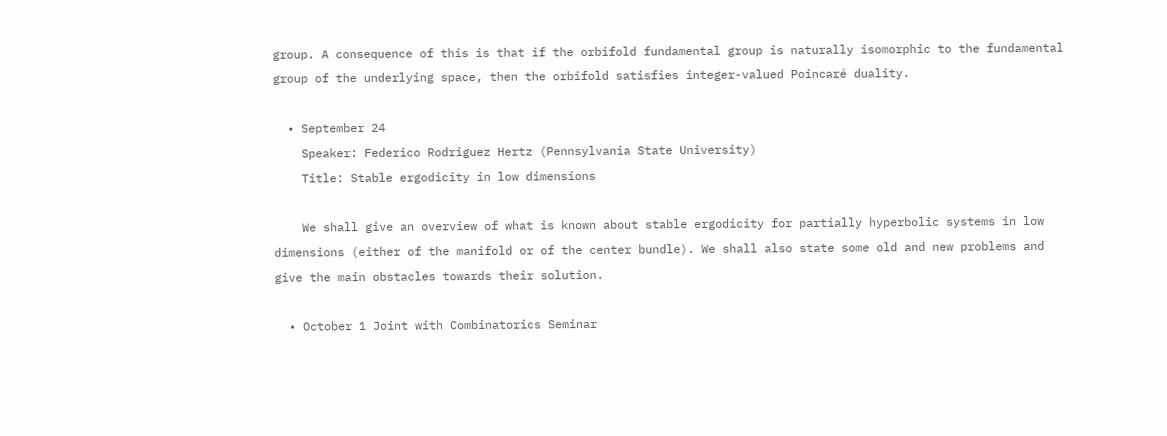group. A consequence of this is that if the orbifold fundamental group is naturally isomorphic to the fundamental group of the underlying space, then the orbifold satisfies integer-valued Poincaré duality.

  • September 24
    Speaker: Federico Rodriguez Hertz (Pennsylvania State University)
    Title: Stable ergodicity in low dimensions

    We shall give an overview of what is known about stable ergodicity for partially hyperbolic systems in low dimensions (either of the manifold or of the center bundle). We shall also state some old and new problems and give the main obstacles towards their solution.

  • October 1 Joint with Combinatorics Seminar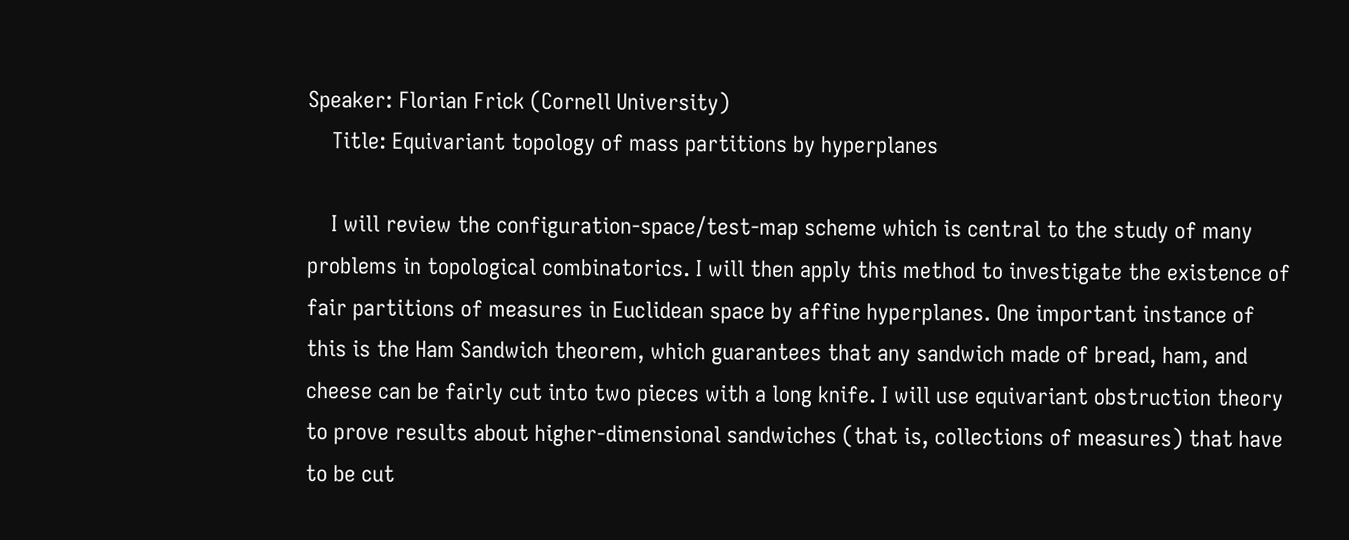Speaker: Florian Frick (Cornell University)
    Title: Equivariant topology of mass partitions by hyperplanes

    I will review the configuration-space/test-map scheme which is central to the study of many problems in topological combinatorics. I will then apply this method to investigate the existence of fair partitions of measures in Euclidean space by affine hyperplanes. One important instance of this is the Ham Sandwich theorem, which guarantees that any sandwich made of bread, ham, and cheese can be fairly cut into two pieces with a long knife. I will use equivariant obstruction theory to prove results about higher-dimensional sandwiches (that is, collections of measures) that have to be cut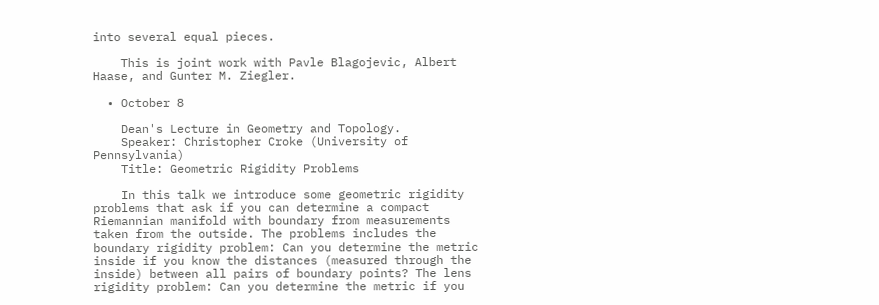into several equal pieces.

    This is joint work with Pavle Blagojevic, Albert Haase, and Gunter M. Ziegler.

  • October 8

    Dean's Lecture in Geometry and Topology.
    Speaker: Christopher Croke (University of Pennsylvania)
    Title: Geometric Rigidity Problems

    In this talk we introduce some geometric rigidity problems that ask if you can determine a compact Riemannian manifold with boundary from measurements taken from the outside. The problems includes the boundary rigidity problem: Can you determine the metric inside if you know the distances (measured through the inside) between all pairs of boundary points? The lens rigidity problem: Can you determine the metric if you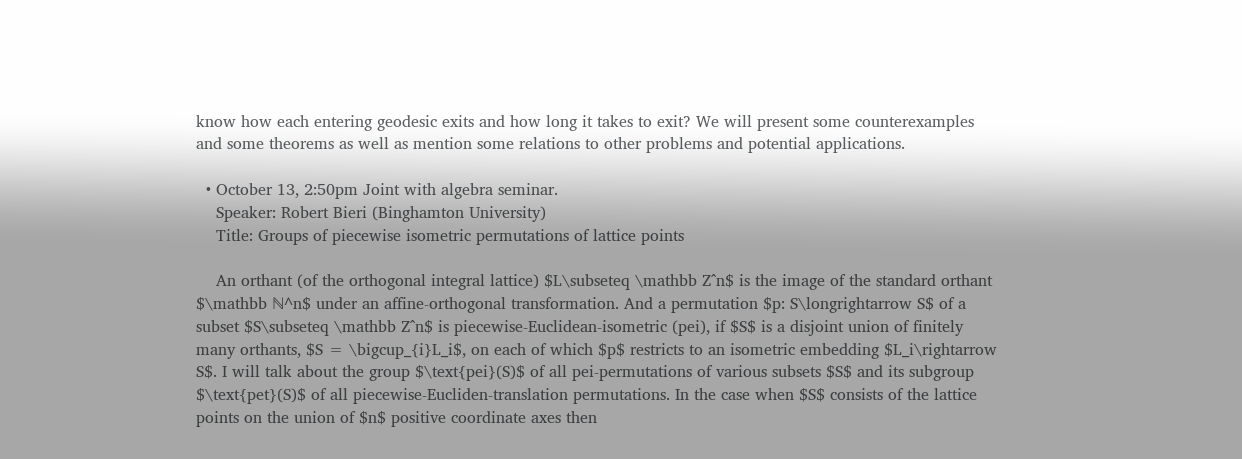know how each entering geodesic exits and how long it takes to exit? We will present some counterexamples and some theorems as well as mention some relations to other problems and potential applications.

  • October 13, 2:50pm Joint with algebra seminar.
    Speaker: Robert Bieri (Binghamton University)
    Title: Groups of piecewise isometric permutations of lattice points

    An orthant (of the orthogonal integral lattice) $L\subseteq \mathbb Z^n$ is the image of the standard orthant $\mathbb ℕ^n$ under an affine-orthogonal transformation. And a permutation $p: S\longrightarrow S$ of a subset $S\subseteq \mathbb Z^n$ is piecewise-Euclidean-isometric (pei), if $S$ is a disjoint union of finitely many orthants, $S = \bigcup_{i}L_i$, on each of which $p$ restricts to an isometric embedding $L_i\rightarrow S$. I will talk about the group $\text{pei}(S)$ of all pei-permutations of various subsets $S$ and its subgroup $\text{pet}(S)$ of all piecewise-Eucliden-translation permutations. In the case when $S$ consists of the lattice points on the union of $n$ positive coordinate axes then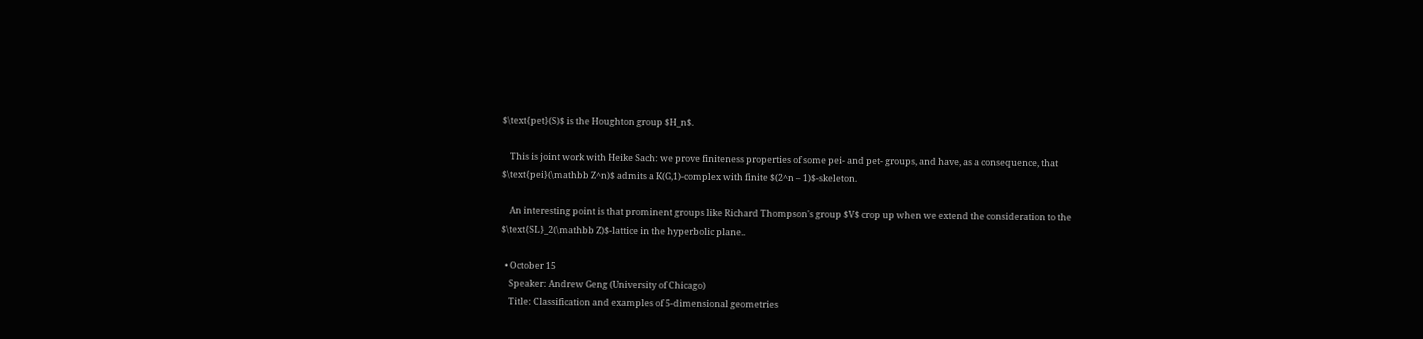$\text{pet}(S)$ is the Houghton group $H_n$.

    This is joint work with Heike Sach: we prove finiteness properties of some pei- and pet- groups, and have, as a consequence, that $\text{pei}(\mathbb Z^n)$ admits a K(G,1)-complex with finite $(2^n – 1)$-skeleton.

    An interesting point is that prominent groups like Richard Thompson's group $V$ crop up when we extend the consideration to the $\text{SL}_2(\mathbb Z)$-lattice in the hyperbolic plane..

  • October 15
    Speaker: Andrew Geng (University of Chicago)
    Title: Classification and examples of 5-dimensional geometries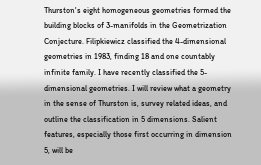Thurston's eight homogeneous geometries formed the building blocks of 3-manifolds in the Geometrization Conjecture. Filipkiewicz classified the 4-dimensional geometries in 1983, finding 18 and one countably infinite family. I have recently classified the 5-dimensional geometries. I will review what a geometry in the sense of Thurston is, survey related ideas, and outline the classification in 5 dimensions. Salient features, especially those first occurring in dimension 5, will be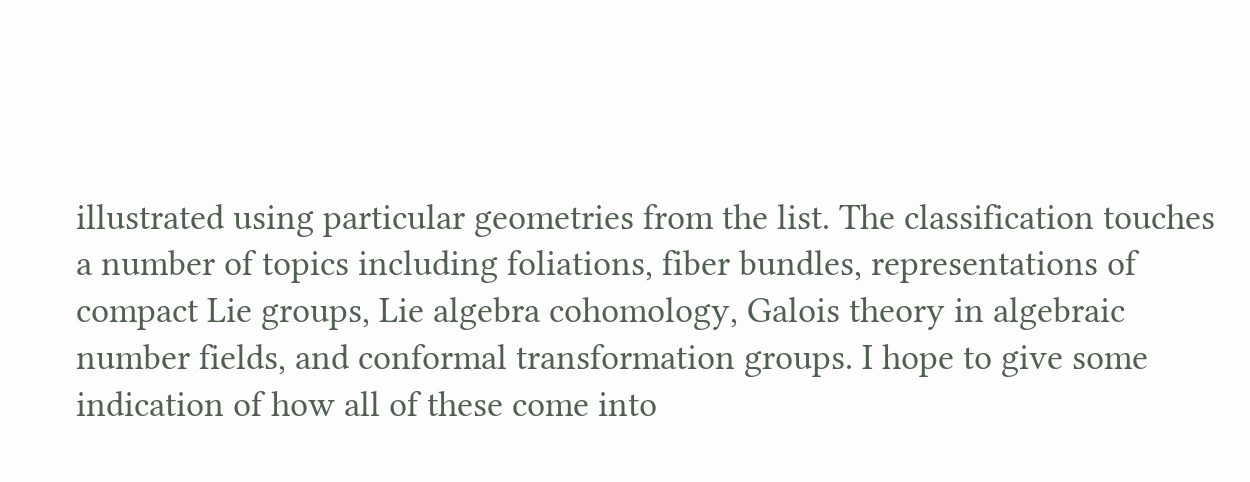illustrated using particular geometries from the list. The classification touches a number of topics including foliations, fiber bundles, representations of compact Lie groups, Lie algebra cohomology, Galois theory in algebraic number fields, and conformal transformation groups. I hope to give some indication of how all of these come into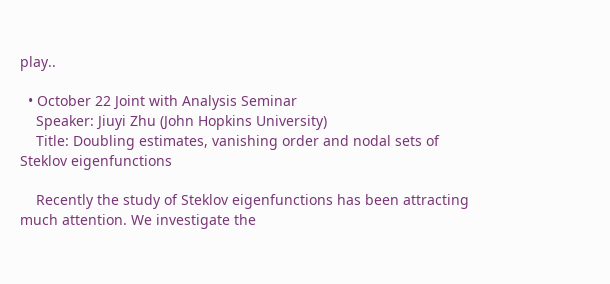play..

  • October 22 Joint with Analysis Seminar
    Speaker: Jiuyi Zhu (John Hopkins University)
    Title: Doubling estimates, vanishing order and nodal sets of Steklov eigenfunctions

    Recently the study of Steklov eigenfunctions has been attracting much attention. We investigate the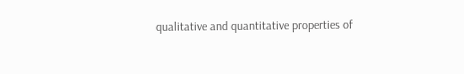qualitative and quantitative properties of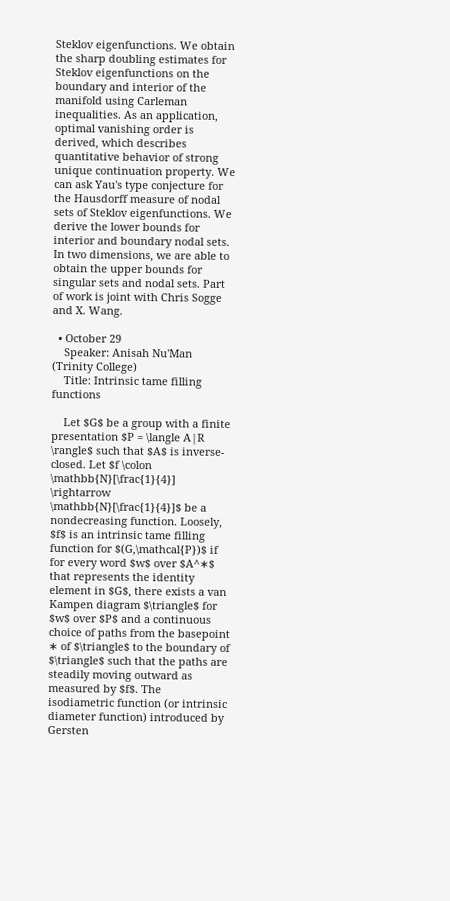Steklov eigenfunctions. We obtain the sharp doubling estimates for Steklov eigenfunctions on the boundary and interior of the manifold using Carleman inequalities. As an application, optimal vanishing order is derived, which describes quantitative behavior of strong unique continuation property. We can ask Yau's type conjecture for the Hausdorff measure of nodal sets of Steklov eigenfunctions. We derive the lower bounds for interior and boundary nodal sets. In two dimensions, we are able to obtain the upper bounds for singular sets and nodal sets. Part of work is joint with Chris Sogge and X. Wang.

  • October 29
    Speaker: Anisah Nu'Man (Trinity College)
    Title: Intrinsic tame filling functions

    Let $G$ be a group with a finite presentation $P = \langle A|R \rangle$ such that $A$ is inverse-closed. Let $f \colon \mathbb{N}[\frac{1}{4}] \rightarrow \mathbb{N}[\frac{1}{4}]$ be a nondecreasing function. Loosely, $f$ is an intrinsic tame filling function for $(G,\mathcal{P})$ if for every word $w$ over $A^∗$ that represents the identity element in $G$, there exists a van Kampen diagram $\triangle$ for $w$ over $P$ and a continuous choice of paths from the basepoint ∗ of $\triangle$ to the boundary of $\triangle$ such that the paths are steadily moving outward as measured by $f$. The isodiametric function (or intrinsic diameter function) introduced by Gersten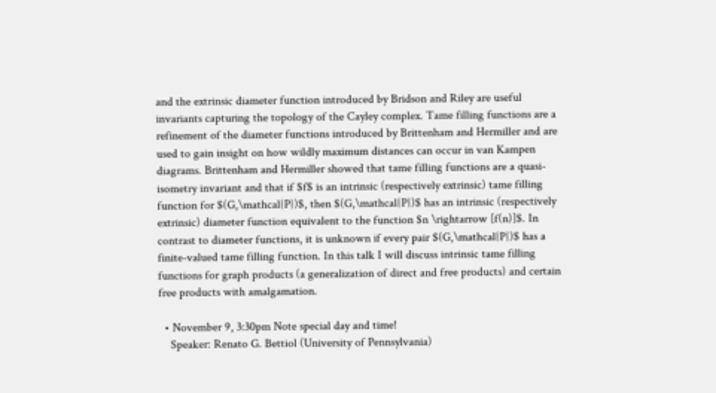and the extrinsic diameter function introduced by Bridson and Riley are useful invariants capturing the topology of the Cayley complex. Tame filling functions are a refinement of the diameter functions introduced by Brittenham and Hermiller and are used to gain insight on how wildly maximum distances can occur in van Kampen diagrams. Brittenham and Hermiller showed that tame filling functions are a quasi-isometry invariant and that if $f$ is an intrinsic (respectively extrinsic) tame filling function for $(G,\mathcal{P})$, then $(G,\mathcal{P})$ has an intrinsic (respectively extrinsic) diameter function equivalent to the function $n \rightarrow [f(n)]$. In contrast to diameter functions, it is unknown if every pair $(G,\mathcal{P})$ has a finite-valued tame filling function. In this talk I will discuss intrinsic tame filling functions for graph products (a generalization of direct and free products) and certain free products with amalgamation.

  • November 9, 3:30pm Note special day and time!
    Speaker: Renato G. Bettiol (University of Pennsylvania)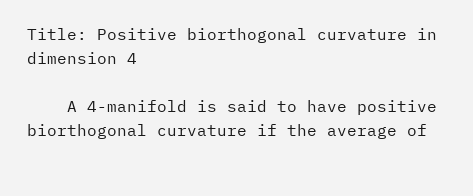Title: Positive biorthogonal curvature in dimension 4

    A 4-manifold is said to have positive biorthogonal curvature if the average of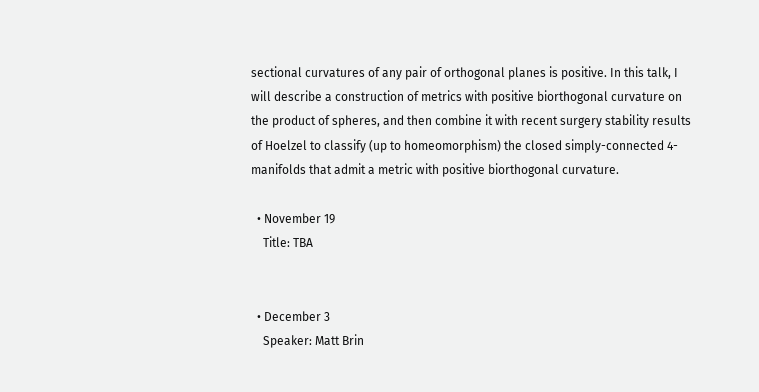sectional curvatures of any pair of orthogonal planes is positive. In this talk, I will describe a construction of metrics with positive biorthogonal curvature on the product of spheres, and then combine it with recent surgery stability results of Hoelzel to classify (up to homeomorphism) the closed simply-connected 4-manifolds that admit a metric with positive biorthogonal curvature.

  • November 19
    Title: TBA


  • December 3
    Speaker: Matt Brin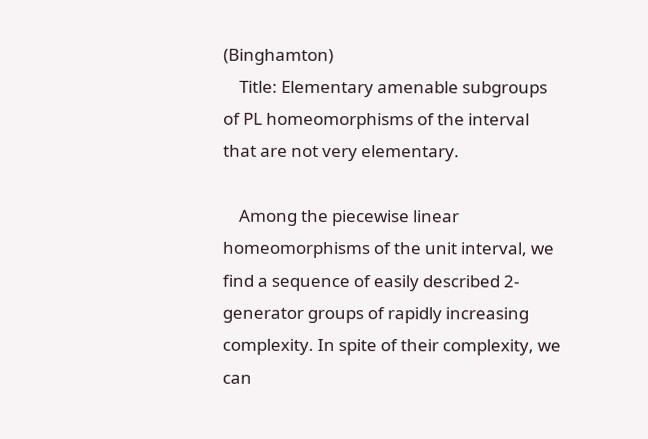(Binghamton)
    Title: Elementary amenable subgroups of PL homeomorphisms of the interval that are not very elementary.

    Among the piecewise linear homeomorphisms of the unit interval, we find a sequence of easily described 2-generator groups of rapidly increasing complexity. In spite of their complexity, we can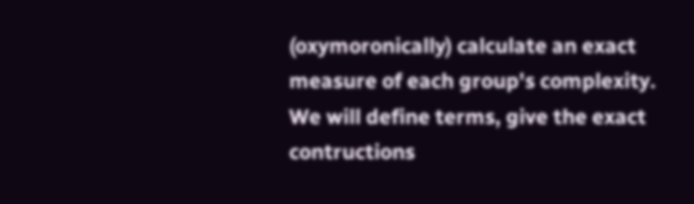(oxymoronically) calculate an exact measure of each group's complexity. We will define terms, give the exact contructions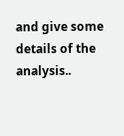and give some details of the analysis..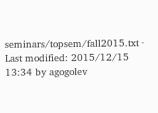seminars/topsem/fall2015.txt · Last modified: 2015/12/15 13:34 by agogolev